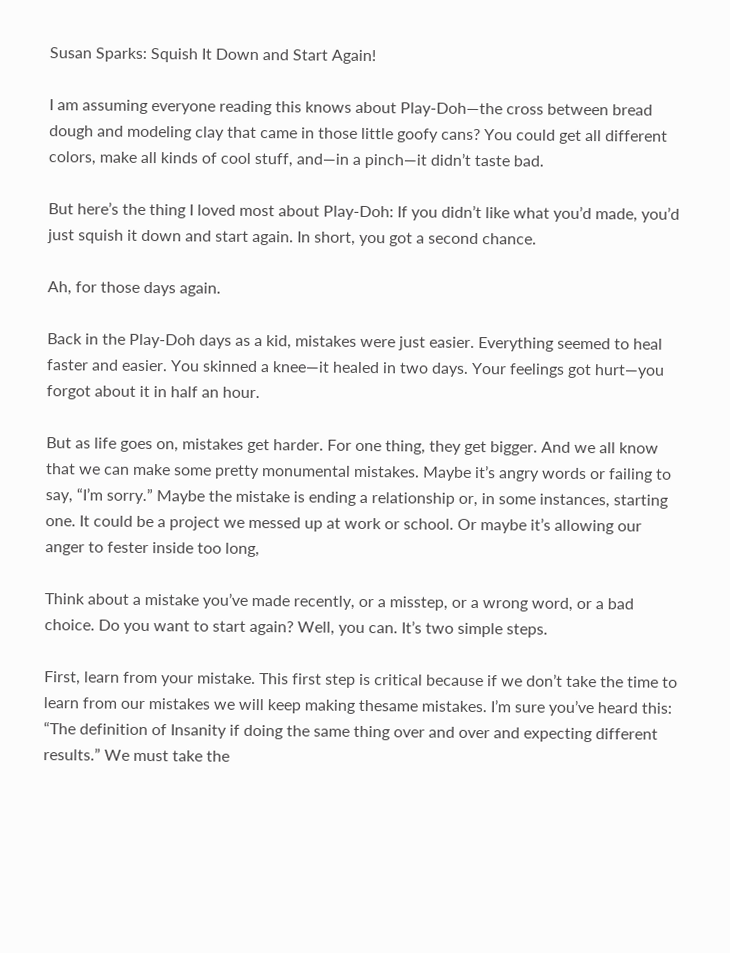Susan Sparks: Squish It Down and Start Again!

I am assuming everyone reading this knows about Play-Doh—the cross between bread dough and modeling clay that came in those little goofy cans? You could get all different colors, make all kinds of cool stuff, and—in a pinch—it didn’t taste bad.

But here’s the thing I loved most about Play-Doh: If you didn’t like what you’d made, you’d just squish it down and start again. In short, you got a second chance.

Ah, for those days again.

Back in the Play-Doh days as a kid, mistakes were just easier. Everything seemed to heal faster and easier. You skinned a knee—it healed in two days. Your feelings got hurt—you forgot about it in half an hour.

But as life goes on, mistakes get harder. For one thing, they get bigger. And we all know that we can make some pretty monumental mistakes. Maybe it’s angry words or failing to say, “I’m sorry.” Maybe the mistake is ending a relationship or, in some instances, starting one. It could be a project we messed up at work or school. Or maybe it’s allowing our anger to fester inside too long,

Think about a mistake you’ve made recently, or a misstep, or a wrong word, or a bad choice. Do you want to start again? Well, you can. It’s two simple steps.

First, learn from your mistake. This first step is critical because if we don’t take the time to learn from our mistakes we will keep making thesame mistakes. I’m sure you’ve heard this: “The definition of Insanity if doing the same thing over and over and expecting different results.” We must take the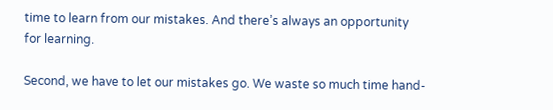time to learn from our mistakes. And there’s always an opportunity for learning.

Second, we have to let our mistakes go. We waste so much time hand-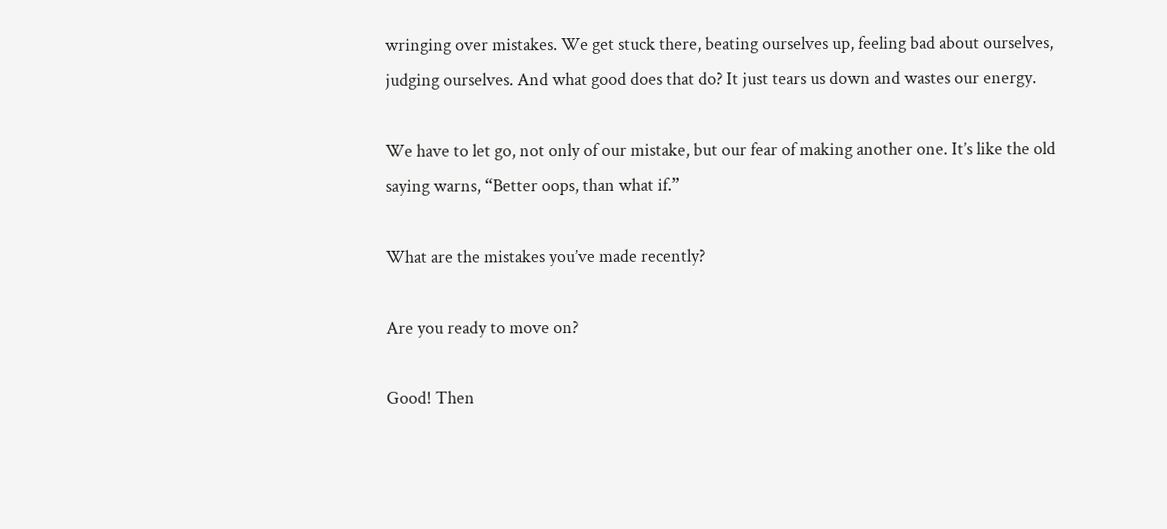wringing over mistakes. We get stuck there, beating ourselves up, feeling bad about ourselves, judging ourselves. And what good does that do? It just tears us down and wastes our energy.

We have to let go, not only of our mistake, but our fear of making another one. It’s like the old saying warns, “Better oops, than what if.”

What are the mistakes you’ve made recently?

Are you ready to move on?

Good! Then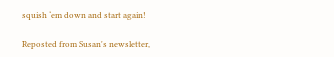squish ‘em down and start again!

Reposted from Susan's newsletter,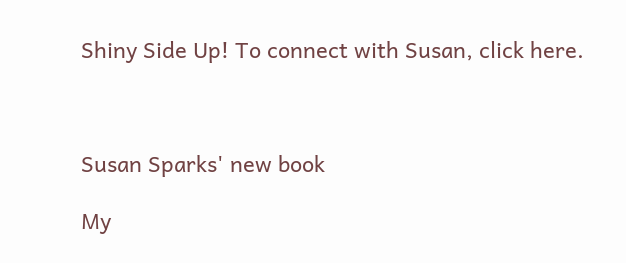Shiny Side Up! To connect with Susan, click here.



Susan Sparks' new book

My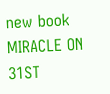new book MIRACLE ON 31ST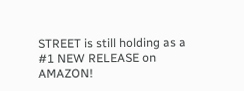STREET is still holding as a #1 NEW RELEASE on AMAZON!